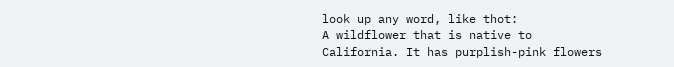look up any word, like thot:
A wildflower that is native to California. It has purplish-pink flowers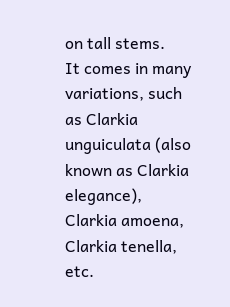on tall stems.
It comes in many variations, such as Clarkia unguiculata (also known as Clarkia elegance), Clarkia amoena, Clarkia tenella, etc.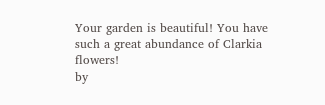Your garden is beautiful! You have such a great abundance of Clarkia flowers!
by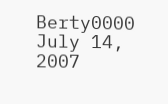Berty0000 July 14, 2007